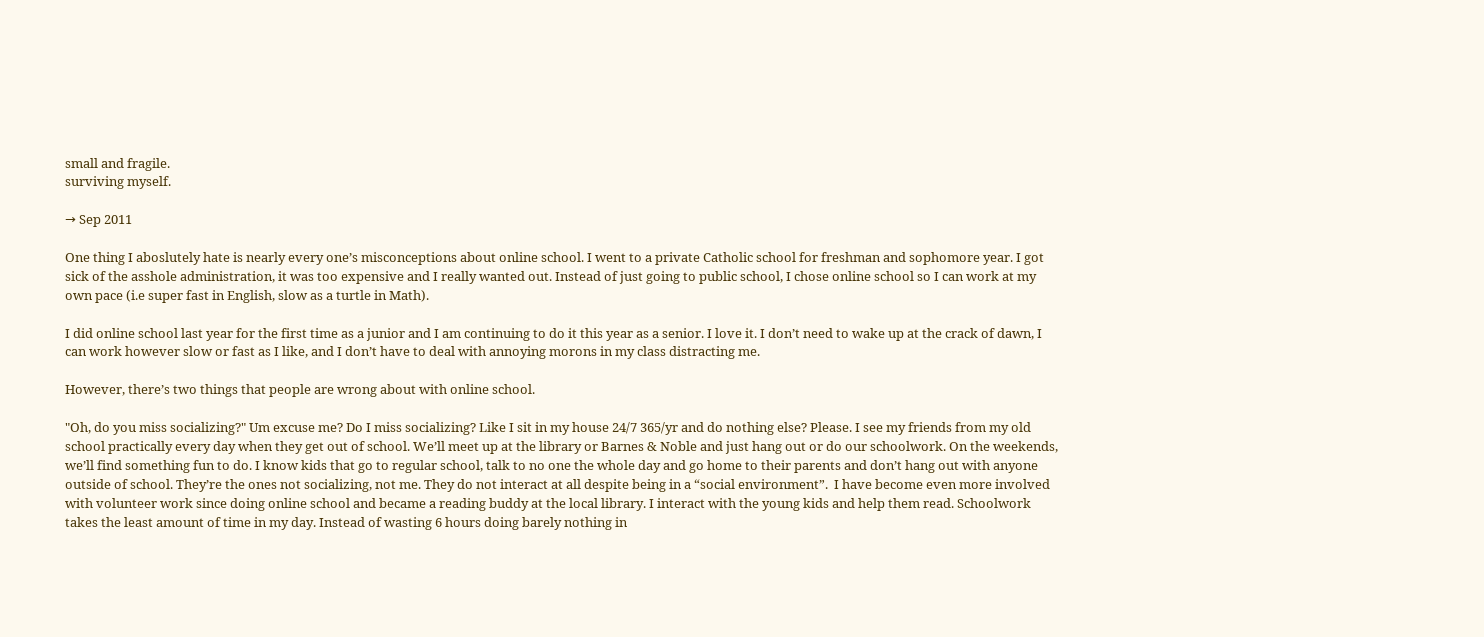small and fragile.
surviving myself.

→ Sep 2011

One thing I aboslutely hate is nearly every one’s misconceptions about online school. I went to a private Catholic school for freshman and sophomore year. I got sick of the asshole administration, it was too expensive and I really wanted out. Instead of just going to public school, I chose online school so I can work at my own pace (i.e super fast in English, slow as a turtle in Math).

I did online school last year for the first time as a junior and I am continuing to do it this year as a senior. I love it. I don’t need to wake up at the crack of dawn, I can work however slow or fast as I like, and I don’t have to deal with annoying morons in my class distracting me.

However, there’s two things that people are wrong about with online school.

"Oh, do you miss socializing?" Um excuse me? Do I miss socializing? Like I sit in my house 24/7 365/yr and do nothing else? Please. I see my friends from my old school practically every day when they get out of school. We’ll meet up at the library or Barnes & Noble and just hang out or do our schoolwork. On the weekends, we’ll find something fun to do. I know kids that go to regular school, talk to no one the whole day and go home to their parents and don’t hang out with anyone outside of school. They’re the ones not socializing, not me. They do not interact at all despite being in a “social environment”.  I have become even more involved with volunteer work since doing online school and became a reading buddy at the local library. I interact with the young kids and help them read. Schoolwork takes the least amount of time in my day. Instead of wasting 6 hours doing barely nothing in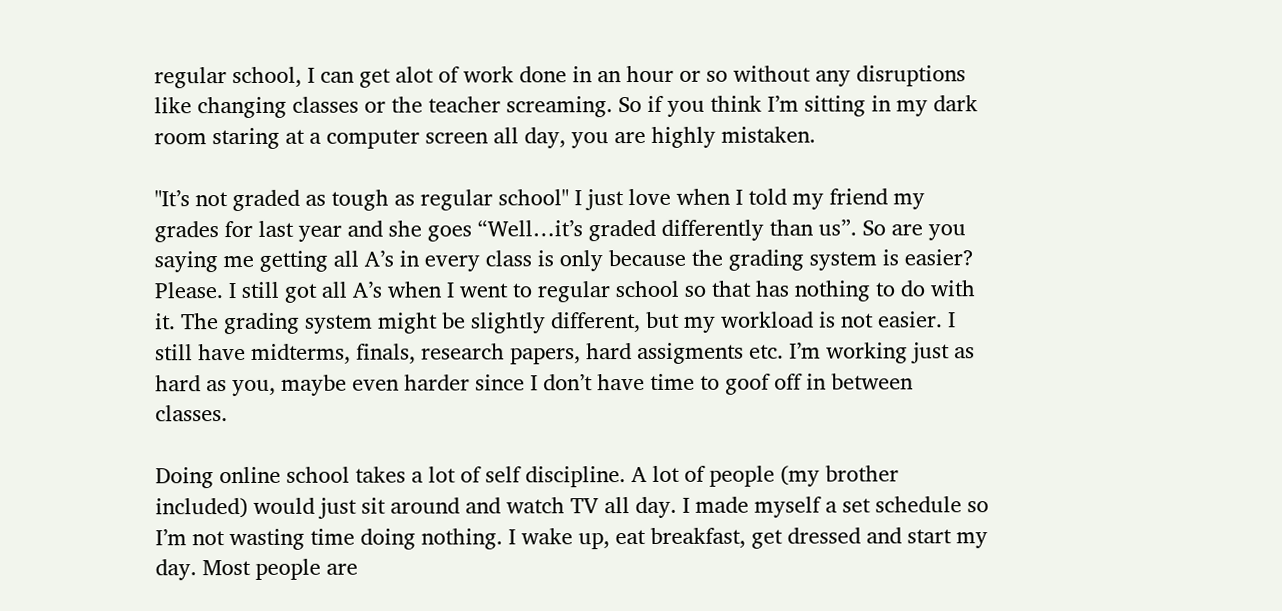regular school, I can get alot of work done in an hour or so without any disruptions like changing classes or the teacher screaming. So if you think I’m sitting in my dark room staring at a computer screen all day, you are highly mistaken.

"It’s not graded as tough as regular school" I just love when I told my friend my grades for last year and she goes “Well…it’s graded differently than us”. So are you saying me getting all A’s in every class is only because the grading system is easier? Please. I still got all A’s when I went to regular school so that has nothing to do with it. The grading system might be slightly different, but my workload is not easier. I still have midterms, finals, research papers, hard assigments etc. I’m working just as hard as you, maybe even harder since I don’t have time to goof off in between classes.

Doing online school takes a lot of self discipline. A lot of people (my brother included) would just sit around and watch TV all day. I made myself a set schedule so I’m not wasting time doing nothing. I wake up, eat breakfast, get dressed and start my day. Most people are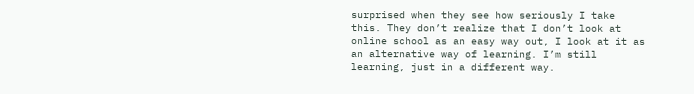surprised when they see how seriously I take this. They don’t realize that I don’t look at online school as an easy way out, I look at it as an alternative way of learning. I’m still learning, just in a different way.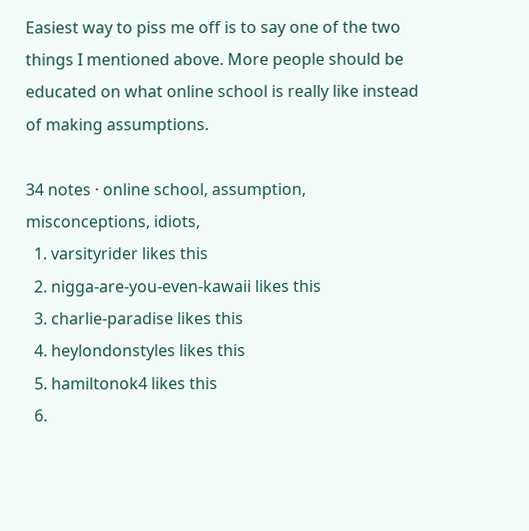Easiest way to piss me off is to say one of the two things I mentioned above. More people should be educated on what online school is really like instead of making assumptions.

34 notes · online school, assumption, misconceptions, idiots,
  1. varsityrider likes this
  2. nigga-are-you-even-kawaii likes this
  3. charlie-paradise likes this
  4. heylondonstyles likes this
  5. hamiltonok4 likes this
  6.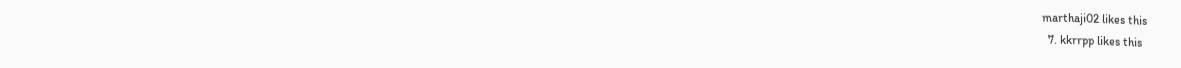marthaji02 likes this
  7. kkrrpp likes this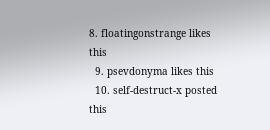8. floatingonstrange likes this
  9. psevdonyma likes this
  10. self-destruct-x posted this